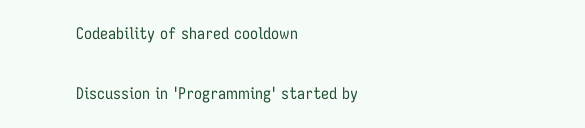Codeability of shared cooldown

Discussion in 'Programming' started by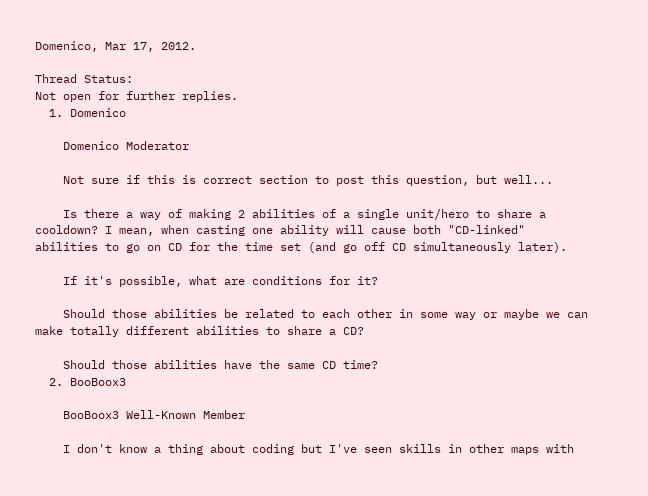Domenico, Mar 17, 2012.

Thread Status:
Not open for further replies.
  1. Domenico

    Domenico Moderator

    Not sure if this is correct section to post this question, but well...

    Is there a way of making 2 abilities of a single unit/hero to share a cooldown? I mean, when casting one ability will cause both "CD-linked" abilities to go on CD for the time set (and go off CD simultaneously later).

    If it's possible, what are conditions for it?

    Should those abilities be related to each other in some way or maybe we can make totally different abilities to share a CD?

    Should those abilities have the same CD time?
  2. BooBoox3

    BooBoox3 Well-Known Member

    I don't know a thing about coding but I've seen skills in other maps with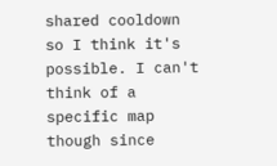shared cooldown so I think it's possible. I can't think of a specific map though since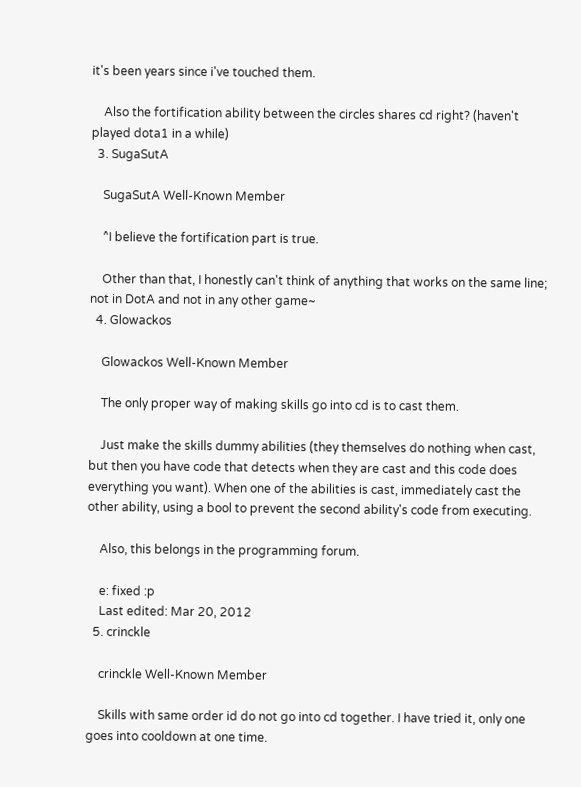it's been years since i've touched them.

    Also the fortification ability between the circles shares cd right? (haven't played dota1 in a while)
  3. SugaSutA

    SugaSutA Well-Known Member

    ^I believe the fortification part is true.

    Other than that, I honestly can't think of anything that works on the same line; not in DotA and not in any other game~
  4. Glowackos

    Glowackos Well-Known Member

    The only proper way of making skills go into cd is to cast them.

    Just make the skills dummy abilities (they themselves do nothing when cast, but then you have code that detects when they are cast and this code does everything you want). When one of the abilities is cast, immediately cast the other ability, using a bool to prevent the second ability's code from executing.

    Also, this belongs in the programming forum.

    e: fixed :p
    Last edited: Mar 20, 2012
  5. crinckle

    crinckle Well-Known Member

    Skills with same order id do not go into cd together. I have tried it, only one goes into cooldown at one time.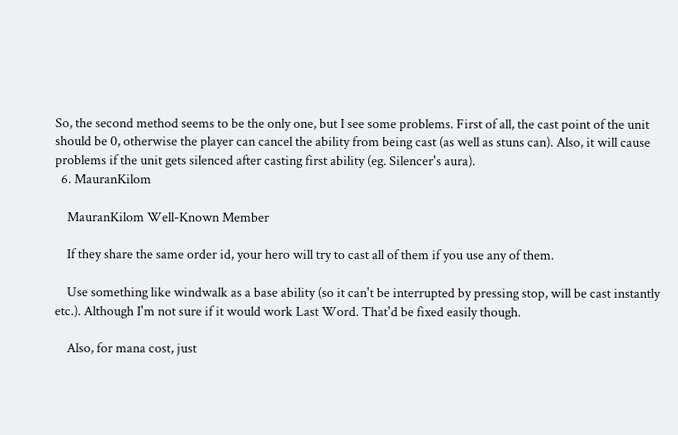So, the second method seems to be the only one, but I see some problems. First of all, the cast point of the unit should be 0, otherwise the player can cancel the ability from being cast (as well as stuns can). Also, it will cause problems if the unit gets silenced after casting first ability (eg. Silencer's aura).
  6. MauranKilom

    MauranKilom Well-Known Member

    If they share the same order id, your hero will try to cast all of them if you use any of them.

    Use something like windwalk as a base ability (so it can't be interrupted by pressing stop, will be cast instantly etc.). Although I'm not sure if it would work Last Word. That'd be fixed easily though.

    Also, for mana cost, just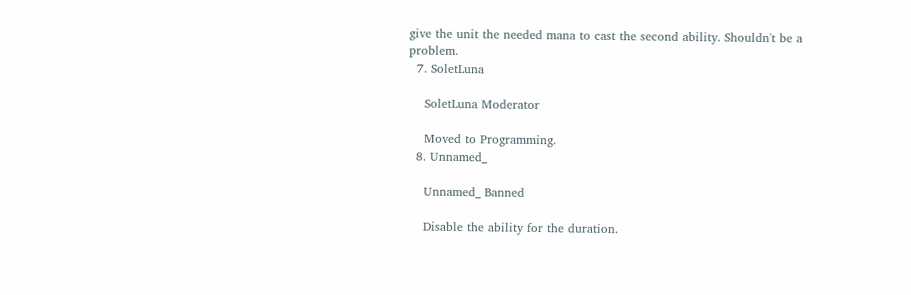give the unit the needed mana to cast the second ability. Shouldn't be a problem.
  7. SoletLuna

    SoletLuna Moderator

    Moved to Programming.
  8. Unnamed_

    Unnamed_ Banned

    Disable the ability for the duration.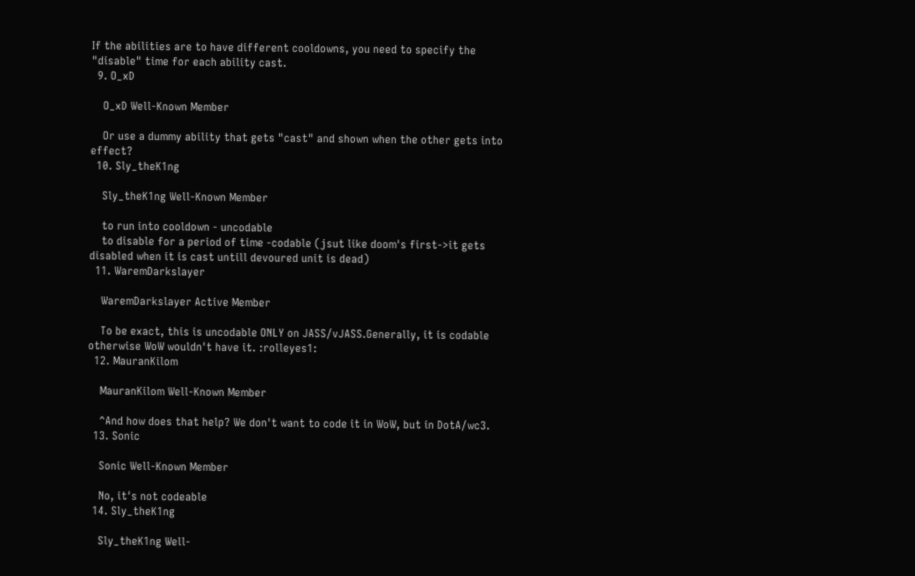If the abilities are to have different cooldowns, you need to specify the "disable" time for each ability cast.
  9. O_xD

    O_xD Well-Known Member

    Or use a dummy ability that gets "cast" and shown when the other gets into effect?
  10. Sly_theK1ng

    Sly_theK1ng Well-Known Member

    to run into cooldown - uncodable
    to disable for a period of time -codable (jsut like doom's first->it gets disabled when it is cast untill devoured unit is dead)
  11. WaremDarkslayer

    WaremDarkslayer Active Member

    To be exact, this is uncodable ONLY on JASS/vJASS.Generally, it is codable otherwise WoW wouldn't have it. :rolleyes1:
  12. MauranKilom

    MauranKilom Well-Known Member

    ^And how does that help? We don't want to code it in WoW, but in DotA/wc3.
  13. Sonic

    Sonic Well-Known Member

    No, it's not codeable
  14. Sly_theK1ng

    Sly_theK1ng Well-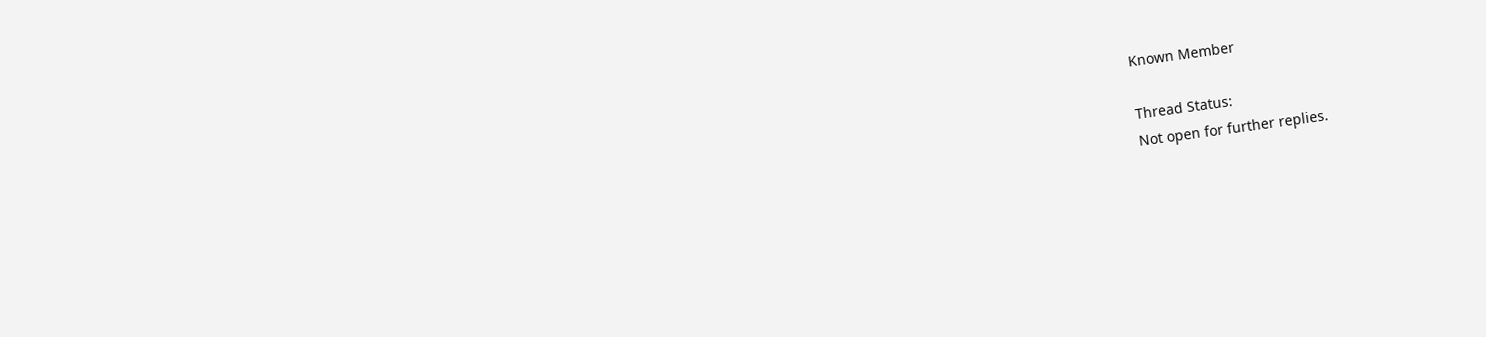Known Member

Thread Status:
Not open for further replies.